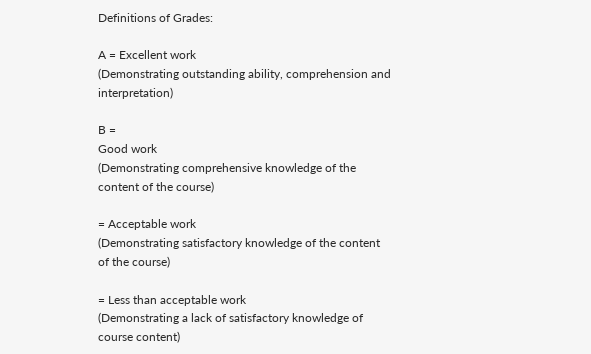Definitions of Grades:

A = Excellent work
(Demonstrating outstanding ability, comprehension and interpretation)

B =
Good work
(Demonstrating comprehensive knowledge of the content of the course)

= Acceptable work
(Demonstrating satisfactory knowledge of the content of the course)

= Less than acceptable work
(Demonstrating a lack of satisfactory knowledge of course content)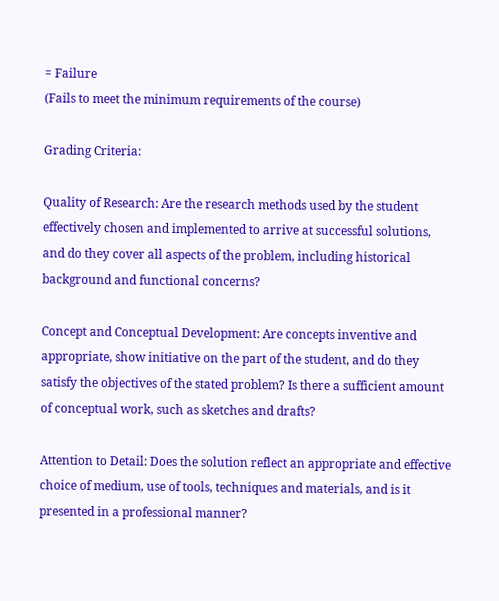= Failure
(Fails to meet the minimum requirements of the course)

Grading Criteria:

Quality of Research: Are the research methods used by the student effectively chosen and implemented to arrive at successful solutions, and do they cover all aspects of the problem, including historical background and functional concerns?

Concept and Conceptual Development: Are concepts inventive and appropriate, show initiative on the part of the student, and do they satisfy the objectives of the stated problem? Is there a sufficient amount of conceptual work, such as sketches and drafts?

Attention to Detail: Does the solution reflect an appropriate and effective choice of medium, use of tools, techniques and materials, and is it presented in a professional manner?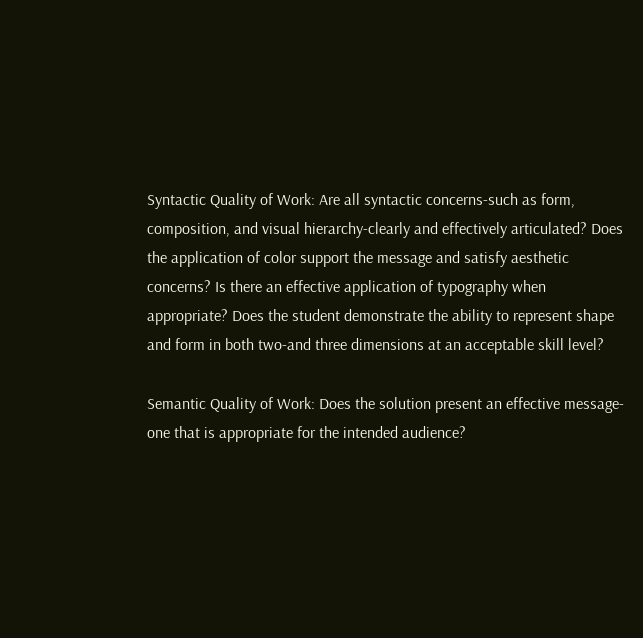Syntactic Quality of Work: Are all syntactic concerns-such as form, composition, and visual hierarchy-clearly and effectively articulated? Does the application of color support the message and satisfy aesthetic concerns? Is there an effective application of typography when appropriate? Does the student demonstrate the ability to represent shape and form in both two-and three dimensions at an acceptable skill level?

Semantic Quality of Work: Does the solution present an effective message-one that is appropriate for the intended audience?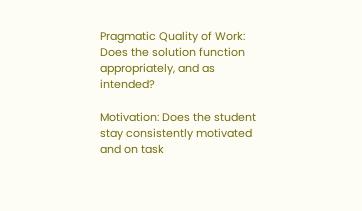Pragmatic Quality of Work: Does the solution function appropriately, and as intended?

Motivation: Does the student stay consistently motivated and on task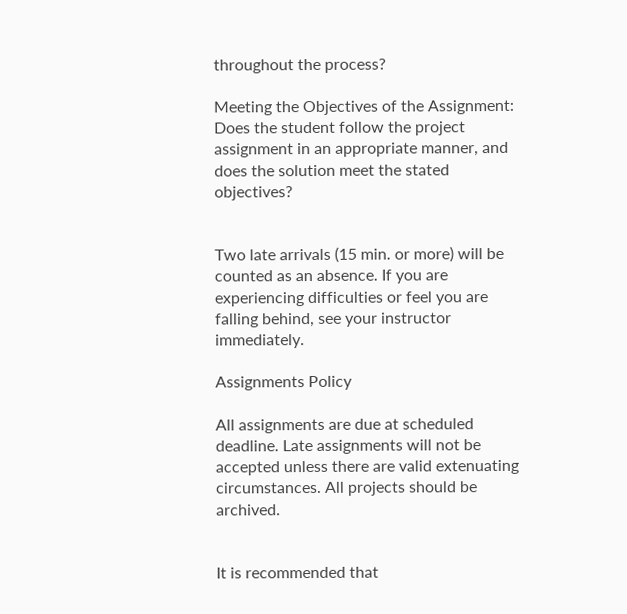throughout the process?

Meeting the Objectives of the Assignment: Does the student follow the project assignment in an appropriate manner, and does the solution meet the stated objectives?


Two late arrivals (15 min. or more) will be counted as an absence. If you are experiencing difficulties or feel you are falling behind, see your instructor immediately.

Assignments Policy

All assignments are due at scheduled deadline. Late assignments will not be accepted unless there are valid extenuating circumstances. All projects should be archived.


It is recommended that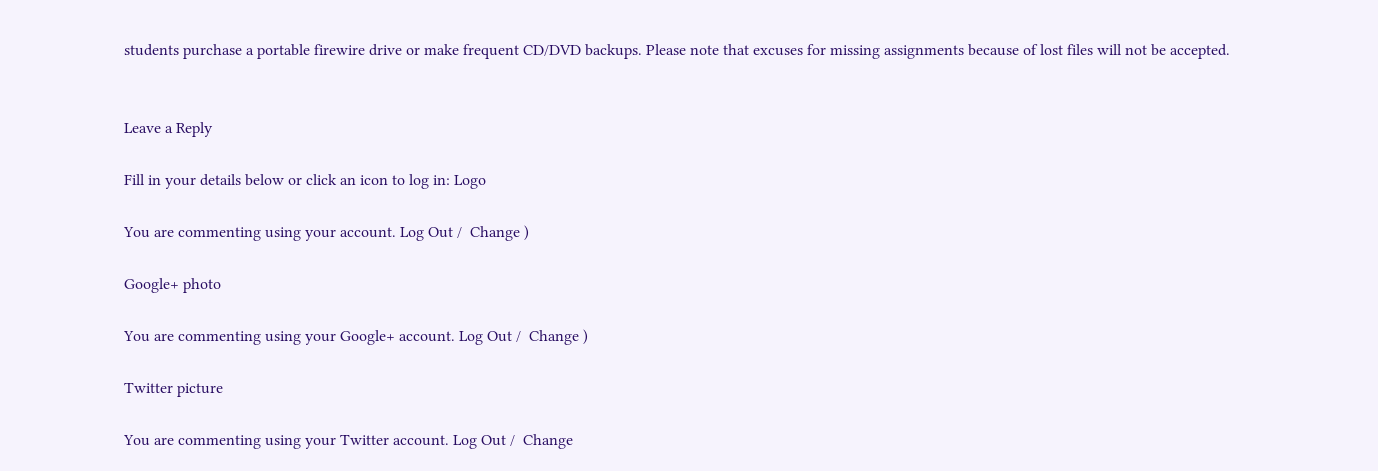students purchase a portable firewire drive or make frequent CD/DVD backups. Please note that excuses for missing assignments because of lost files will not be accepted.


Leave a Reply

Fill in your details below or click an icon to log in: Logo

You are commenting using your account. Log Out /  Change )

Google+ photo

You are commenting using your Google+ account. Log Out /  Change )

Twitter picture

You are commenting using your Twitter account. Log Out /  Change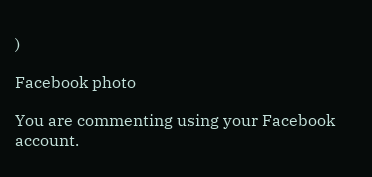)

Facebook photo

You are commenting using your Facebook account.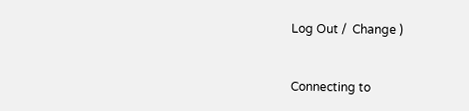Log Out /  Change )


Connecting to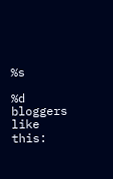%s

%d bloggers like this: